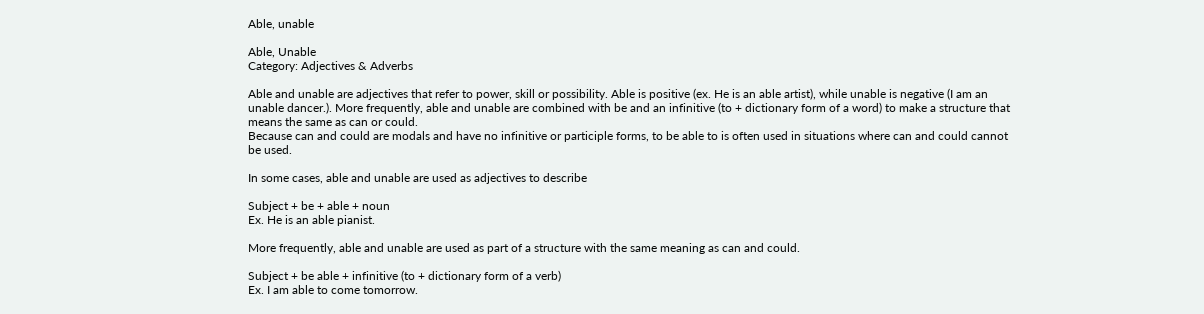Able, unable

Able, Unable
Category: Adjectives & Adverbs

Able and unable are adjectives that refer to power, skill or possibility. Able is positive (ex. He is an able artist), while unable is negative (I am an unable dancer.). More frequently, able and unable are combined with be and an infinitive (to + dictionary form of a word) to make a structure that means the same as can or could.
Because can and could are modals and have no infinitive or participle forms, to be able to is often used in situations where can and could cannot be used.

In some cases, able and unable are used as adjectives to describe

Subject + be + able + noun
Ex. He is an able pianist.

More frequently, able and unable are used as part of a structure with the same meaning as can and could.

Subject + be able + infinitive (to + dictionary form of a verb)
Ex. I am able to come tomorrow.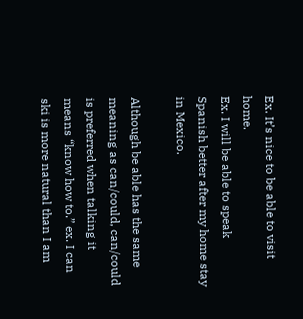Ex. It’s nice to be able to visit home.
Ex. I will be able to speak Spanish better after my home stay in Mexico.

Although be able has the same meaning as can/could, can/could is preferred when talking it means “know how to.” ex. I can ski is more natural than I am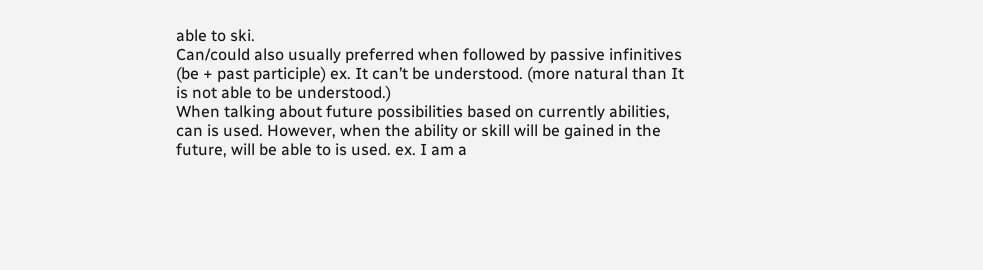able to ski.
Can/could also usually preferred when followed by passive infinitives (be + past participle) ex. It can’t be understood. (more natural than It is not able to be understood.)
When talking about future possibilities based on currently abilities, can is used. However, when the ability or skill will be gained in the future, will be able to is used. ex. I am a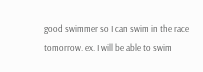good swimmer so I can swim in the race tomorrow. ex. I will be able to swim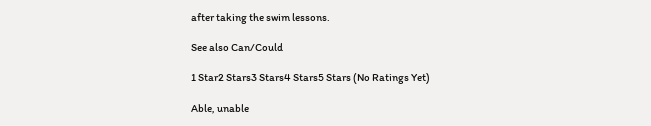after taking the swim lessons.

See also Can/Could

1 Star2 Stars3 Stars4 Stars5 Stars (No Ratings Yet)

Able, unable